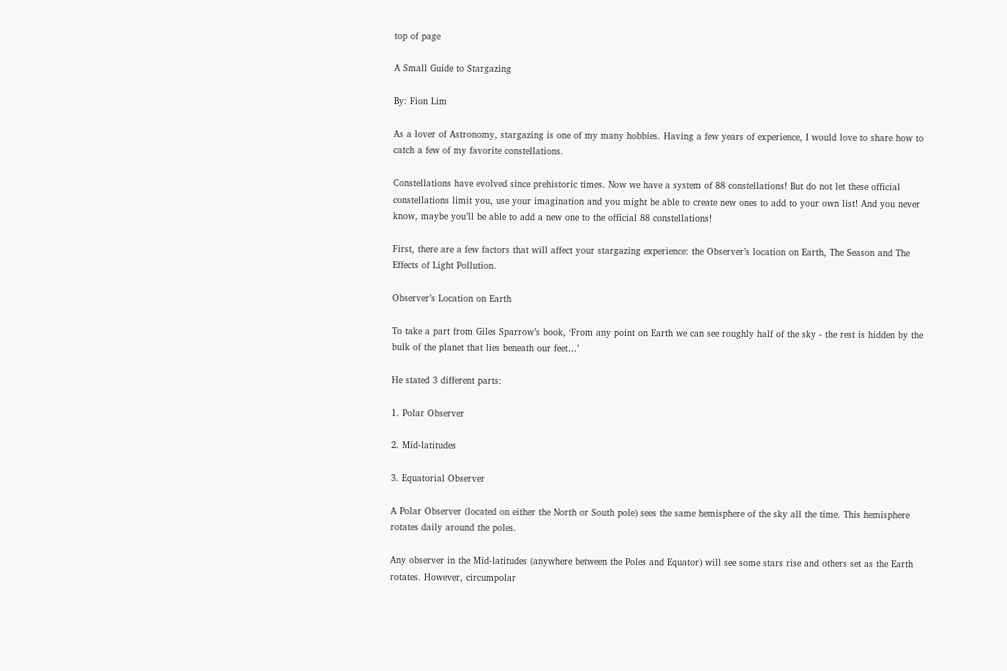top of page

A Small Guide to Stargazing

By: Fion Lim

As a lover of Astronomy, stargazing is one of my many hobbies. Having a few years of experience, I would love to share how to catch a few of my favorite constellations.

Constellations have evolved since prehistoric times. Now we have a system of 88 constellations! But do not let these official constellations limit you, use your imagination and you might be able to create new ones to add to your own list! And you never know, maybe you’ll be able to add a new one to the official 88 constellations!

First, there are a few factors that will affect your stargazing experience: the Observer’s location on Earth, The Season and The Effects of Light Pollution.

Observer’s Location on Earth

To take a part from Giles Sparrow’s book, ‘From any point on Earth we can see roughly half of the sky - the rest is hidden by the bulk of the planet that lies beneath our feet…’

He stated 3 different parts:

1. Polar Observer

2. Mid-latitudes

3. Equatorial Observer

A Polar Observer (located on either the North or South pole) sees the same hemisphere of the sky all the time. This hemisphere rotates daily around the poles.

Any observer in the Mid-latitudes (anywhere between the Poles and Equator) will see some stars rise and others set as the Earth rotates. However, circumpolar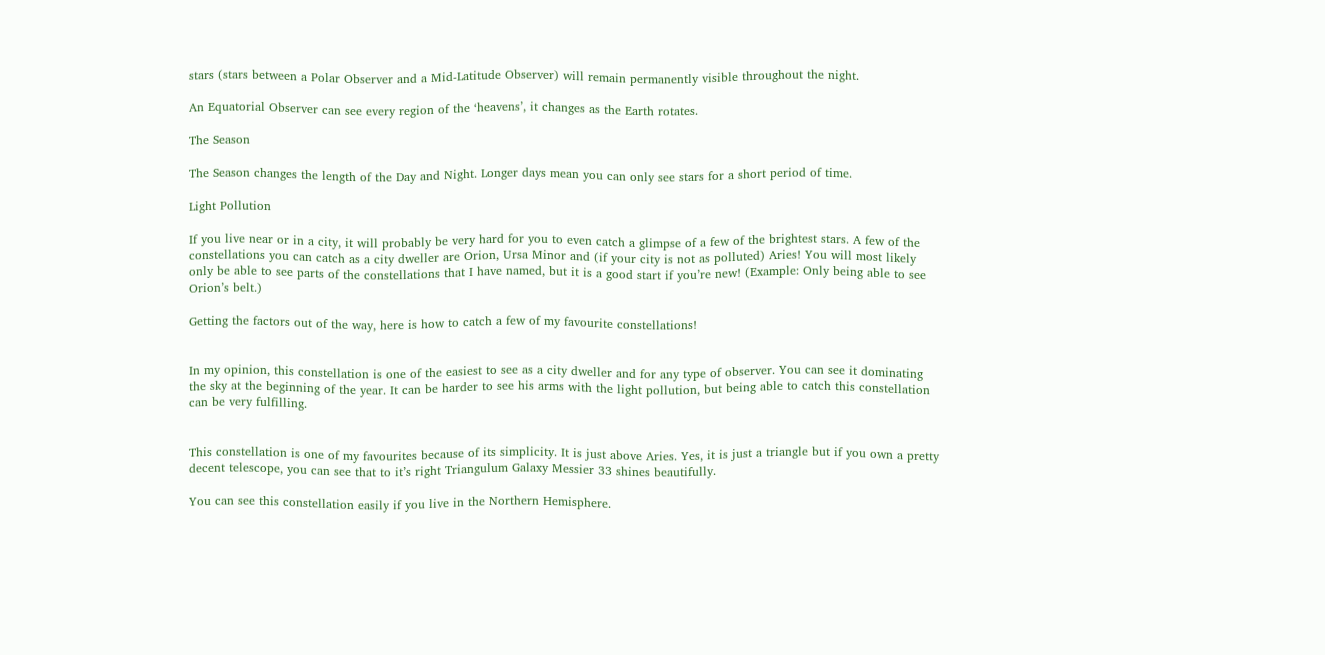stars (stars between a Polar Observer and a Mid-Latitude Observer) will remain permanently visible throughout the night.

An Equatorial Observer can see every region of the ‘heavens’, it changes as the Earth rotates.

The Season

The Season changes the length of the Day and Night. Longer days mean you can only see stars for a short period of time.

Light Pollution

If you live near or in a city, it will probably be very hard for you to even catch a glimpse of a few of the brightest stars. A few of the constellations you can catch as a city dweller are Orion, Ursa Minor and (if your city is not as polluted) Aries! You will most likely only be able to see parts of the constellations that I have named, but it is a good start if you’re new! (Example: Only being able to see Orion’s belt.)

Getting the factors out of the way, here is how to catch a few of my favourite constellations!


In my opinion, this constellation is one of the easiest to see as a city dweller and for any type of observer. You can see it dominating the sky at the beginning of the year. It can be harder to see his arms with the light pollution, but being able to catch this constellation can be very fulfilling.


This constellation is one of my favourites because of its simplicity. It is just above Aries. Yes, it is just a triangle but if you own a pretty decent telescope, you can see that to it’s right Triangulum Galaxy Messier 33 shines beautifully.

You can see this constellation easily if you live in the Northern Hemisphere.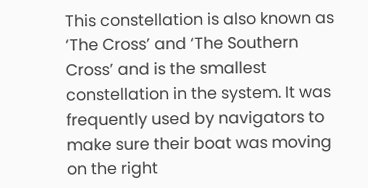This constellation is also known as ‘The Cross’ and ‘The Southern Cross’ and is the smallest constellation in the system. It was frequently used by navigators to make sure their boat was moving on the right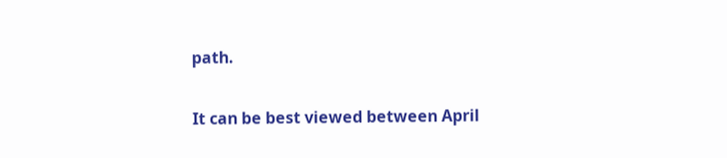path.

It can be best viewed between April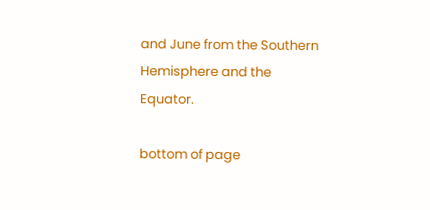and June from the Southern Hemisphere and the Equator.

bottom of page